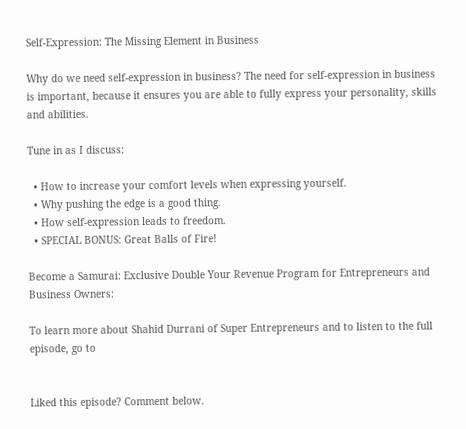Self-Expression: The Missing Element in Business

Why do we need self-expression in business? The need for self-expression in business is important, because it ensures you are able to fully express your personality, skills and abilities.

Tune in as I discuss:

  • How to increase your comfort levels when expressing yourself.
  • Why pushing the edge is a good thing.
  • How self-expression leads to freedom.
  • SPECIAL BONUS: Great Balls of Fire!

Become a Samurai: Exclusive Double Your Revenue Program for Entrepreneurs and Business Owners:

To learn more about Shahid Durrani of Super Entrepreneurs and to listen to the full episode, go to


Liked this episode? Comment below.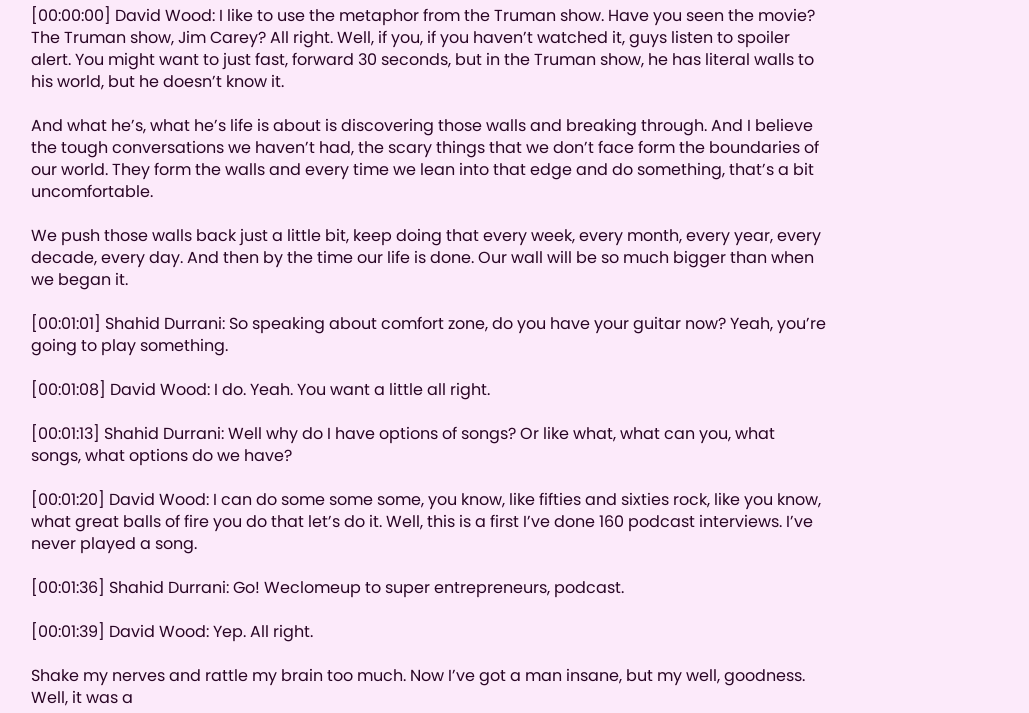[00:00:00] David Wood: I like to use the metaphor from the Truman show. Have you seen the movie? The Truman show, Jim Carey? All right. Well, if you, if you haven’t watched it, guys listen to spoiler alert. You might want to just fast, forward 30 seconds, but in the Truman show, he has literal walls to his world, but he doesn’t know it.

And what he’s, what he’s life is about is discovering those walls and breaking through. And I believe the tough conversations we haven’t had, the scary things that we don’t face form the boundaries of our world. They form the walls and every time we lean into that edge and do something, that’s a bit uncomfortable.

We push those walls back just a little bit, keep doing that every week, every month, every year, every decade, every day. And then by the time our life is done. Our wall will be so much bigger than when we began it.

[00:01:01] Shahid Durrani: So speaking about comfort zone, do you have your guitar now? Yeah, you’re going to play something.

[00:01:08] David Wood: I do. Yeah. You want a little all right.

[00:01:13] Shahid Durrani: Well why do I have options of songs? Or like what, what can you, what songs, what options do we have?

[00:01:20] David Wood: I can do some some some, you know, like fifties and sixties rock, like you know, what great balls of fire you do that let’s do it. Well, this is a first I’ve done 160 podcast interviews. I’ve never played a song.

[00:01:36] Shahid Durrani: Go! Weclomeup to super entrepreneurs, podcast.

[00:01:39] David Wood: Yep. All right.

Shake my nerves and rattle my brain too much. Now I’ve got a man insane, but my well, goodness. Well, it was a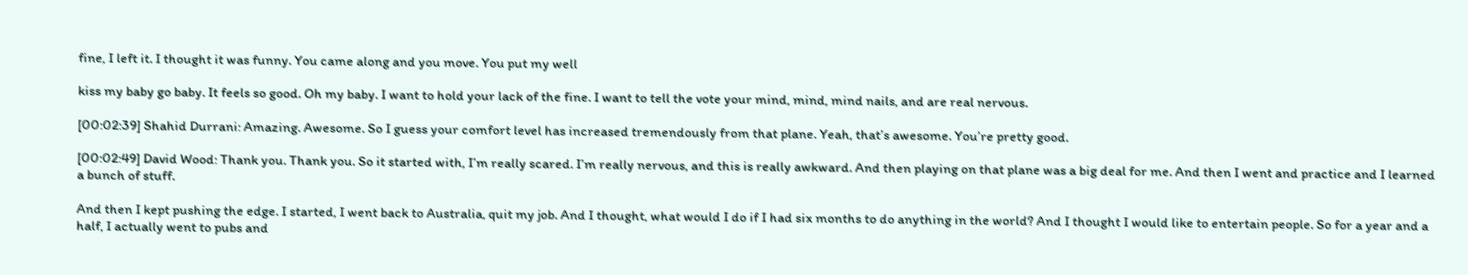fine, I left it. I thought it was funny. You came along and you move. You put my well

kiss my baby go baby. It feels so good. Oh my baby. I want to hold your lack of the fine. I want to tell the vote your mind, mind, mind nails, and are real nervous.

[00:02:39] Shahid Durrani: Amazing. Awesome. So I guess your comfort level has increased tremendously from that plane. Yeah, that’s awesome. You’re pretty good.

[00:02:49] David Wood: Thank you. Thank you. So it started with, I’m really scared. I’m really nervous, and this is really awkward. And then playing on that plane was a big deal for me. And then I went and practice and I learned a bunch of stuff.

And then I kept pushing the edge. I started, I went back to Australia, quit my job. And I thought, what would I do if I had six months to do anything in the world? And I thought I would like to entertain people. So for a year and a half, I actually went to pubs and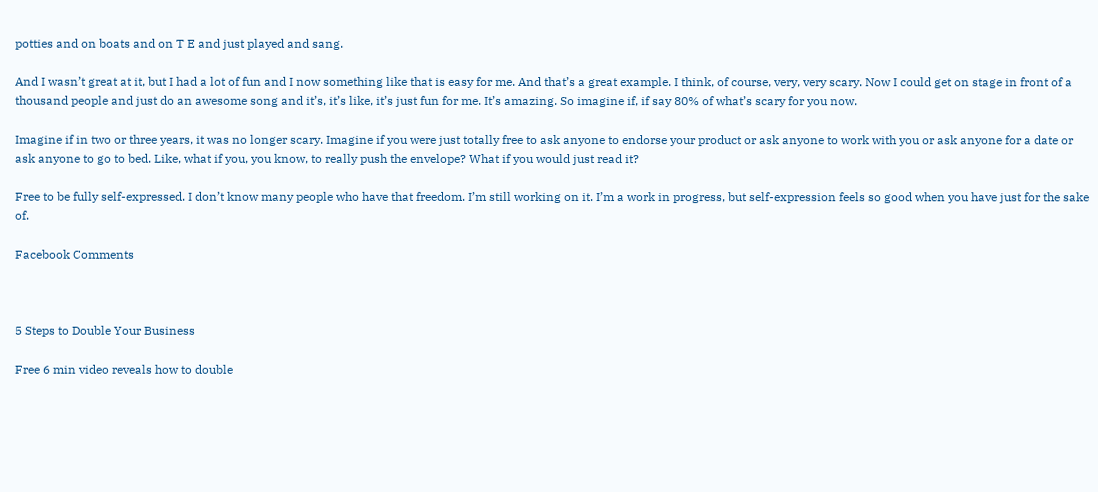potties and on boats and on T E and just played and sang.

And I wasn’t great at it, but I had a lot of fun and I now something like that is easy for me. And that’s a great example. I think, of course, very, very scary. Now I could get on stage in front of a thousand people and just do an awesome song and it’s, it’s like, it’s just fun for me. It’s amazing. So imagine if, if say 80% of what’s scary for you now.

Imagine if in two or three years, it was no longer scary. Imagine if you were just totally free to ask anyone to endorse your product or ask anyone to work with you or ask anyone for a date or ask anyone to go to bed. Like, what if you, you know, to really push the envelope? What if you would just read it?

Free to be fully self-expressed. I don’t know many people who have that freedom. I’m still working on it. I’m a work in progress, but self-expression feels so good when you have just for the sake of.

Facebook Comments



5 Steps to Double Your Business

Free 6 min video reveals how to double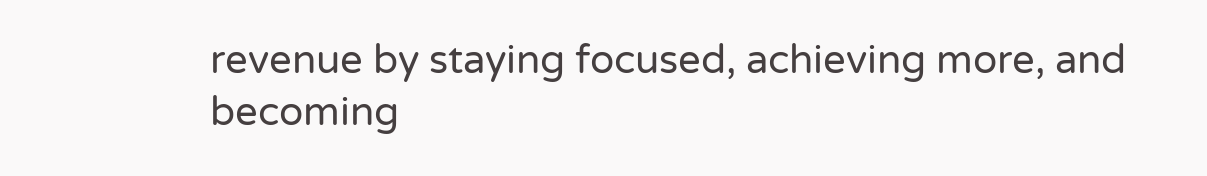revenue by staying focused, achieving more, and becoming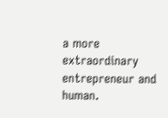a more extraordinary entrepreneur and human.